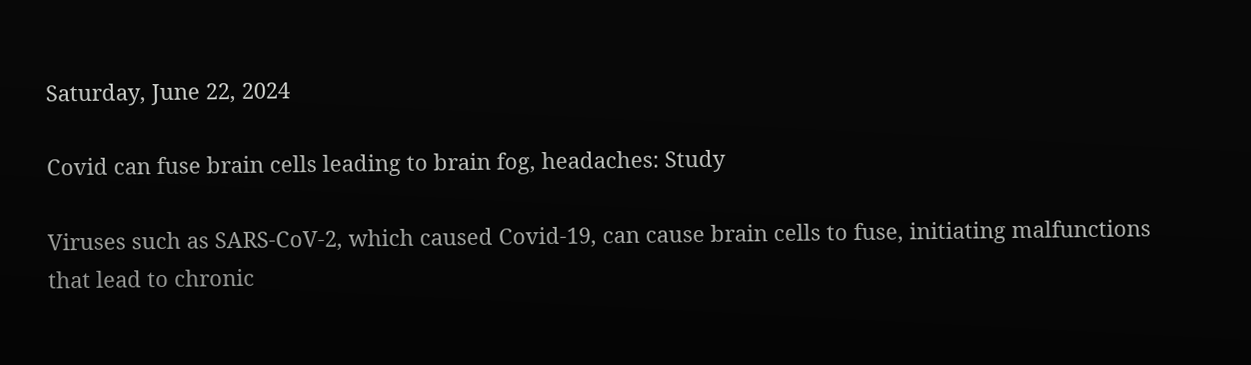Saturday, June 22, 2024

Covid can fuse brain cells leading to brain fog, headaches: Study

Viruses such as SARS-CoV-2, which caused Covid-19, can cause brain cells to fuse, initiating malfunctions that lead to chronic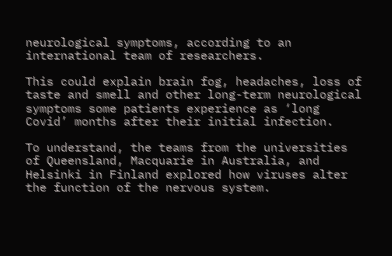neurological symptoms, according to an international team of researchers.

This could explain brain fog, headaches, loss of taste and smell and other long-term neurological symptoms some patients experience as ‘long Covid’ months after their initial infection.

To understand, the teams from the universities of Queensland, Macquarie in Australia, and Helsinki in Finland explored how viruses alter the function of the nervous system.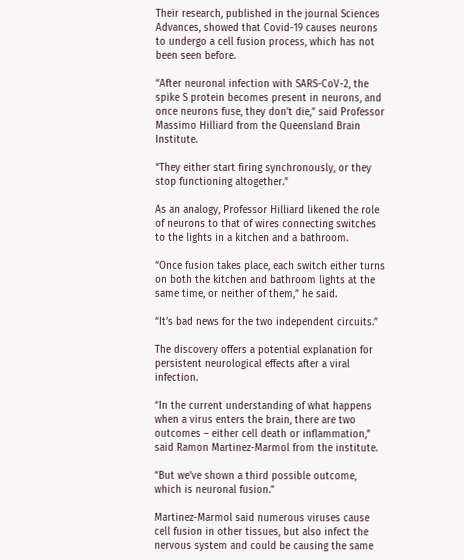Their research, published in the journal Sciences Advances, showed that Covid-19 causes neurons to undergo a cell fusion process, which has not been seen before.

“After neuronal infection with SARS-CoV-2, the spike S protein becomes present in neurons, and once neurons fuse, they don’t die,” said Professor Massimo Hilliard from the Queensland Brain Institute.

“They either start firing synchronously, or they stop functioning altogether.”

As an analogy, Professor Hilliard likened the role of neurons to that of wires connecting switches to the lights in a kitchen and a bathroom.

“Once fusion takes place, each switch either turns on both the kitchen and bathroom lights at the same time, or neither of them,” he said.

“It’s bad news for the two independent circuits.”

The discovery offers a potential explanation for persistent neurological effects after a viral infection.

“In the current understanding of what happens when a virus enters the brain, there are two outcomes – either cell death or inflammation,” said Ramon Martinez-Marmol from the institute.

“But we’ve shown a third possible outcome, which is neuronal fusion.”

Martinez-Marmol said numerous viruses cause cell fusion in other tissues, but also infect the nervous system and could be causing the same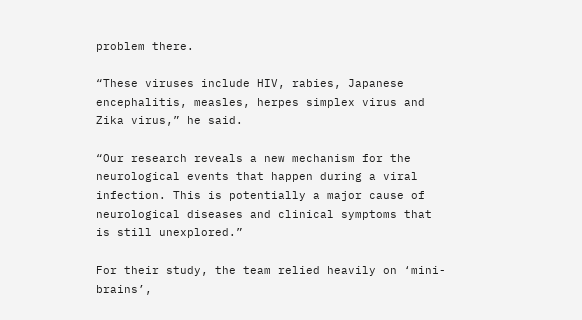problem there.

“These viruses include HIV, rabies, Japanese encephalitis, measles, herpes simplex virus and Zika virus,” he said.

“Our research reveals a new mechanism for the neurological events that happen during a viral infection. This is potentially a major cause of neurological diseases and clinical symptoms that is still unexplored.”

For their study, the team relied heavily on ‘mini-brains’,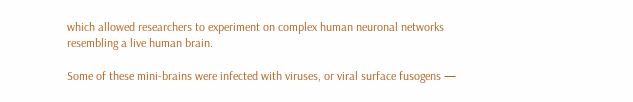which allowed researchers to experiment on complex human neuronal networks resembling a live human brain.

Some of these mini-brains were infected with viruses, or viral surface fusogens —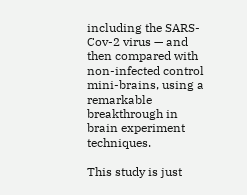including the SARS-Cov-2 virus — and then compared with non-infected control mini-brains, using a remarkable breakthrough in brain experiment techniques.

This study is just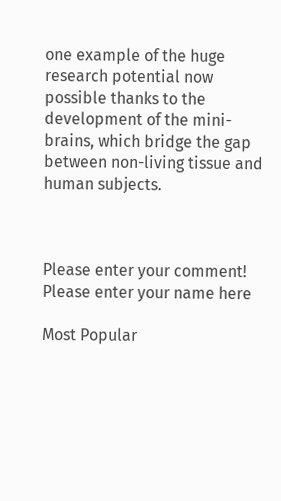one example of the huge research potential now possible thanks to the development of the mini-brains, which bridge the gap between non-living tissue and human subjects.



Please enter your comment!
Please enter your name here

Most Popular